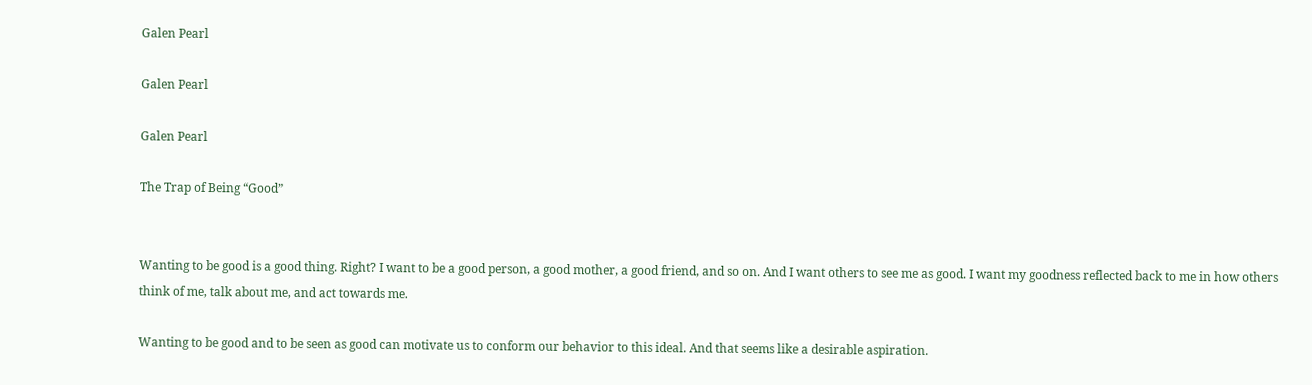Galen Pearl

Galen Pearl

Galen Pearl

The Trap of Being “Good”


Wanting to be good is a good thing. Right? I want to be a good person, a good mother, a good friend, and so on. And I want others to see me as good. I want my goodness reflected back to me in how others think of me, talk about me, and act towards me.

Wanting to be good and to be seen as good can motivate us to conform our behavior to this ideal. And that seems like a desirable aspiration.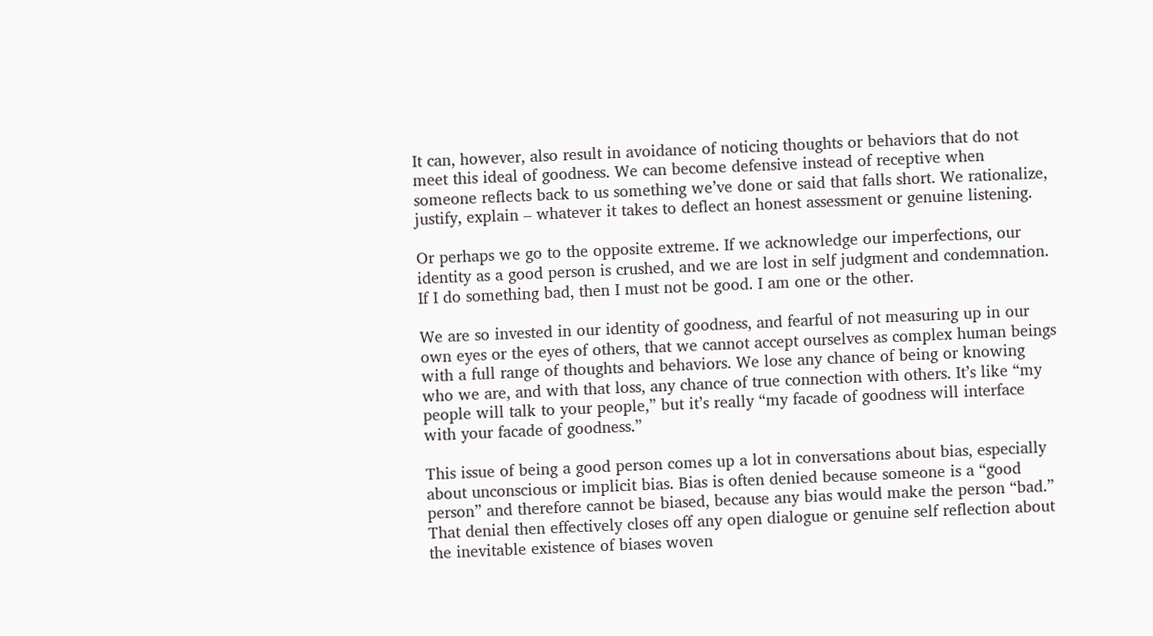It can, however, also result in avoidance of noticing thoughts or behaviors that do not meet this ideal of goodness. We can become defensive instead of receptive when someone reflects back to us something we’ve done or said that falls short. We rationalize, justify, explain – whatever it takes to deflect an honest assessment or genuine listening.

Or perhaps we go to the opposite extreme. If we acknowledge our imperfections, our identity as a good person is crushed, and we are lost in self judgment and condemnation. If I do something bad, then I must not be good. I am one or the other.

We are so invested in our identity of goodness, and fearful of not measuring up in our own eyes or the eyes of others, that we cannot accept ourselves as complex human beings with a full range of thoughts and behaviors. We lose any chance of being or knowing who we are, and with that loss, any chance of true connection with others. It’s like “my people will talk to your people,” but it’s really “my facade of goodness will interface with your facade of goodness.”

This issue of being a good person comes up a lot in conversations about bias, especially about unconscious or implicit bias. Bias is often denied because someone is a “good person” and therefore cannot be biased, because any bias would make the person “bad.” That denial then effectively closes off any open dialogue or genuine self reflection about the inevitable existence of biases woven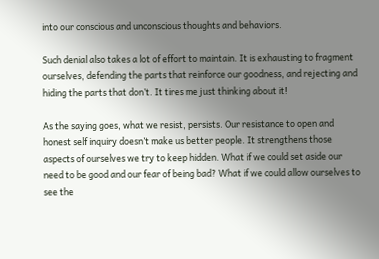into our conscious and unconscious thoughts and behaviors.

Such denial also takes a lot of effort to maintain. It is exhausting to fragment ourselves, defending the parts that reinforce our goodness, and rejecting and hiding the parts that don’t. It tires me just thinking about it!

As the saying goes, what we resist, persists. Our resistance to open and honest self inquiry doesn’t make us better people. It strengthens those aspects of ourselves we try to keep hidden. What if we could set aside our need to be good and our fear of being bad? What if we could allow ourselves to see the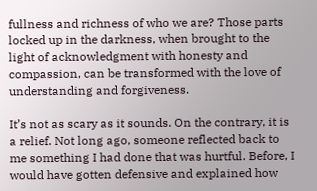fullness and richness of who we are? Those parts locked up in the darkness, when brought to the light of acknowledgment with honesty and compassion, can be transformed with the love of understanding and forgiveness.

It’s not as scary as it sounds. On the contrary, it is a relief. Not long ago, someone reflected back to me something I had done that was hurtful. Before, I would have gotten defensive and explained how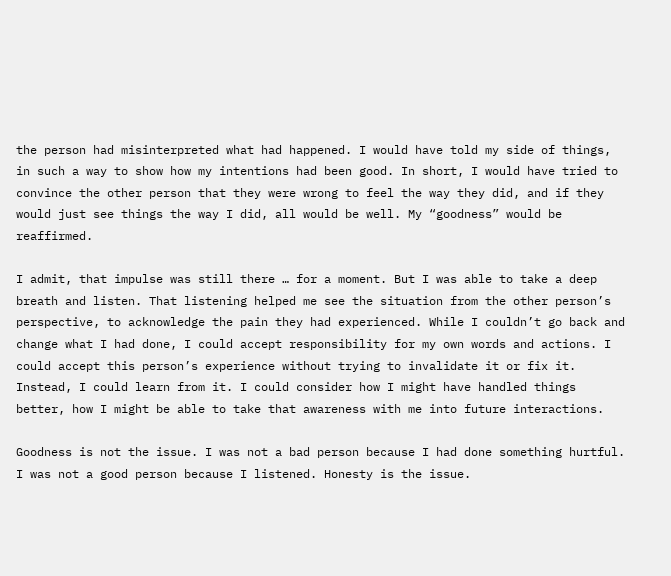the person had misinterpreted what had happened. I would have told my side of things, in such a way to show how my intentions had been good. In short, I would have tried to convince the other person that they were wrong to feel the way they did, and if they would just see things the way I did, all would be well. My “goodness” would be reaffirmed.

I admit, that impulse was still there … for a moment. But I was able to take a deep breath and listen. That listening helped me see the situation from the other person’s perspective, to acknowledge the pain they had experienced. While I couldn’t go back and change what I had done, I could accept responsibility for my own words and actions. I could accept this person’s experience without trying to invalidate it or fix it. Instead, I could learn from it. I could consider how I might have handled things better, how I might be able to take that awareness with me into future interactions.

Goodness is not the issue. I was not a bad person because I had done something hurtful. I was not a good person because I listened. Honesty is the issue.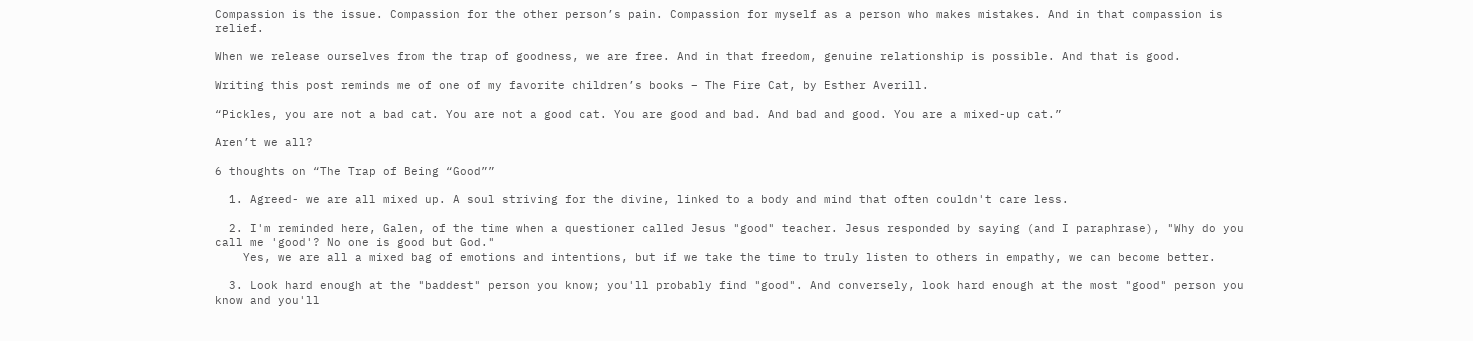Compassion is the issue. Compassion for the other person’s pain. Compassion for myself as a person who makes mistakes. And in that compassion is relief.

When we release ourselves from the trap of goodness, we are free. And in that freedom, genuine relationship is possible. And that is good.

Writing this post reminds me of one of my favorite children’s books – The Fire Cat, by Esther Averill.

“Pickles, you are not a bad cat. You are not a good cat. You are good and bad. And bad and good. You are a mixed-up cat.”

Aren’t we all?

6 thoughts on “The Trap of Being “Good””

  1. Agreed- we are all mixed up. A soul striving for the divine, linked to a body and mind that often couldn't care less.

  2. I'm reminded here, Galen, of the time when a questioner called Jesus "good" teacher. Jesus responded by saying (and I paraphrase), "Why do you call me 'good'? No one is good but God."
    Yes, we are all a mixed bag of emotions and intentions, but if we take the time to truly listen to others in empathy, we can become better.

  3. Look hard enough at the "baddest" person you know; you'll probably find "good". And conversely, look hard enough at the most "good" person you know and you'll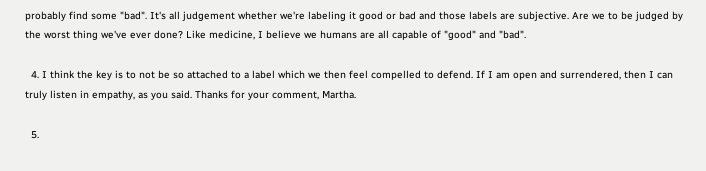probably find some "bad". It's all judgement whether we're labeling it good or bad and those labels are subjective. Are we to be judged by the worst thing we've ever done? Like medicine, I believe we humans are all capable of "good" and "bad".

  4. I think the key is to not be so attached to a label which we then feel compelled to defend. If I am open and surrendered, then I can truly listen in empathy, as you said. Thanks for your comment, Martha.

  5.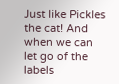Just like Pickles the cat! And when we can let go of the labels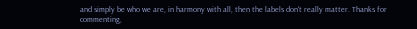and simply be who we are, in harmony with all, then the labels don't really matter. Thanks for commenting,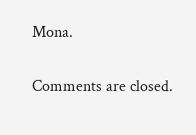Mona.

Comments are closed.